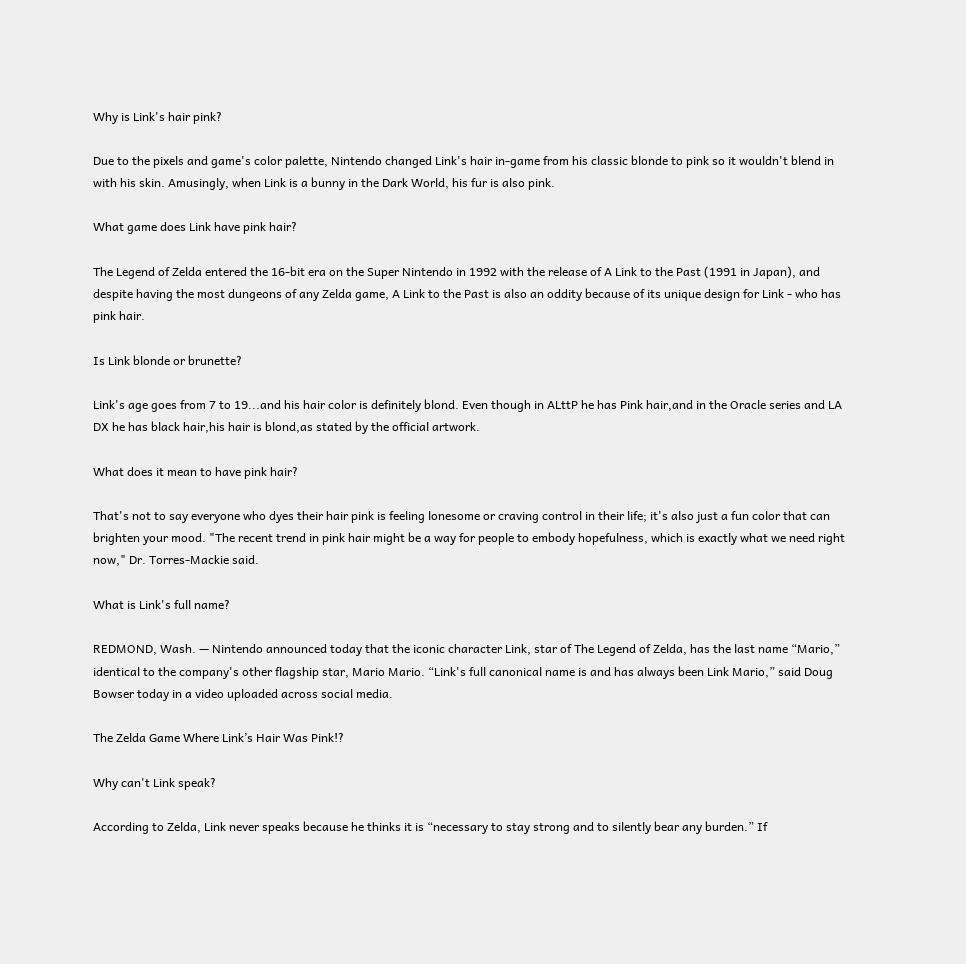Why is Link's hair pink?

Due to the pixels and game's color palette, Nintendo changed Link's hair in-game from his classic blonde to pink so it wouldn't blend in with his skin. Amusingly, when Link is a bunny in the Dark World, his fur is also pink.

What game does Link have pink hair?

The Legend of Zelda entered the 16-bit era on the Super Nintendo in 1992 with the release of A Link to the Past (1991 in Japan), and despite having the most dungeons of any Zelda game, A Link to the Past is also an oddity because of its unique design for Link - who has pink hair.

Is Link blonde or brunette?

Link's age goes from 7 to 19...and his hair color is definitely blond. Even though in ALttP he has Pink hair,and in the Oracle series and LA DX he has black hair,his hair is blond,as stated by the official artwork.

What does it mean to have pink hair?

That's not to say everyone who dyes their hair pink is feeling lonesome or craving control in their life; it's also just a fun color that can brighten your mood. "The recent trend in pink hair might be a way for people to embody hopefulness, which is exactly what we need right now," Dr. Torres-Mackie said.

What is Link's full name?

REDMOND, Wash. — Nintendo announced today that the iconic character Link, star of The Legend of Zelda, has the last name “Mario,” identical to the company's other flagship star, Mario Mario. “Link's full canonical name is and has always been Link Mario,” said Doug Bowser today in a video uploaded across social media.

The Zelda Game Where Link’s Hair Was Pink!?

Why can't Link speak?

According to Zelda, Link never speaks because he thinks it is “necessary to stay strong and to silently bear any burden.” If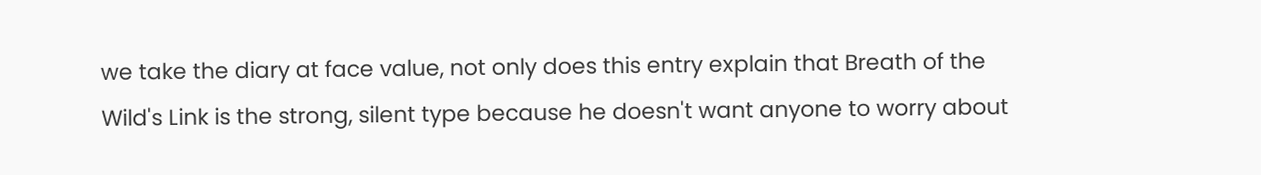we take the diary at face value, not only does this entry explain that Breath of the Wild's Link is the strong, silent type because he doesn't want anyone to worry about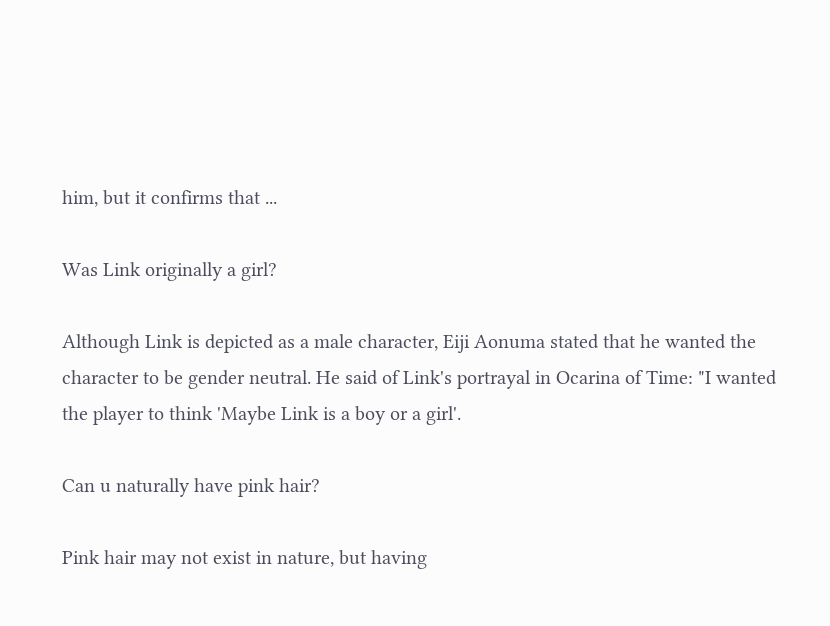him, but it confirms that ...

Was Link originally a girl?

Although Link is depicted as a male character, Eiji Aonuma stated that he wanted the character to be gender neutral. He said of Link's portrayal in Ocarina of Time: "I wanted the player to think 'Maybe Link is a boy or a girl'.

Can u naturally have pink hair?

Pink hair may not exist in nature, but having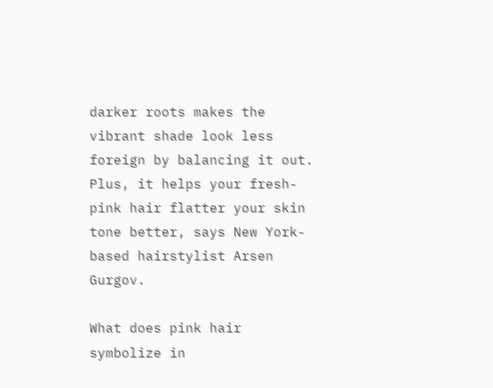darker roots makes the vibrant shade look less foreign by balancing it out. Plus, it helps your fresh-pink hair flatter your skin tone better, says New York-based hairstylist Arsen Gurgov.

What does pink hair symbolize in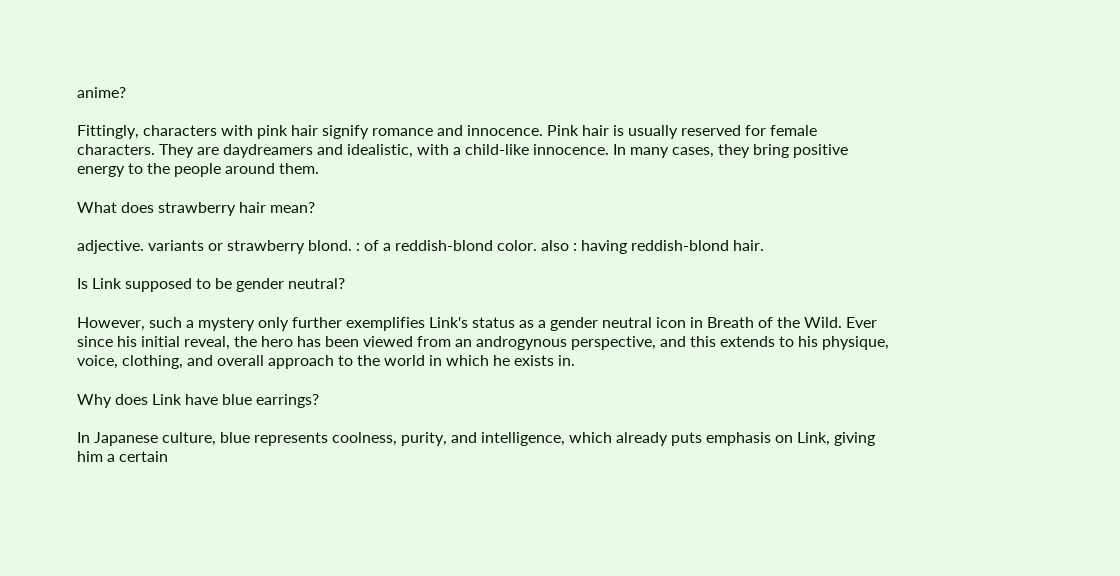anime?

Fittingly, characters with pink hair signify romance and innocence. Pink hair is usually reserved for female characters. They are daydreamers and idealistic, with a child-like innocence. In many cases, they bring positive energy to the people around them.

What does strawberry hair mean?

adjective. variants or strawberry blond. : of a reddish-blond color. also : having reddish-blond hair.

Is Link supposed to be gender neutral?

However, such a mystery only further exemplifies Link's status as a gender neutral icon in Breath of the Wild. Ever since his initial reveal, the hero has been viewed from an androgynous perspective, and this extends to his physique, voice, clothing, and overall approach to the world in which he exists in.

Why does Link have blue earrings?

In Japanese culture, blue represents coolness, purity, and intelligence, which already puts emphasis on Link, giving him a certain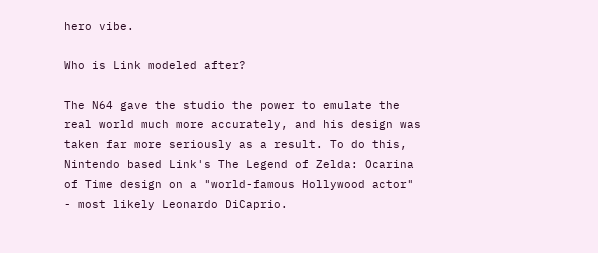hero vibe.

Who is Link modeled after?

The N64 gave the studio the power to emulate the real world much more accurately, and his design was taken far more seriously as a result. To do this, Nintendo based Link's The Legend of Zelda: Ocarina of Time design on a "world-famous Hollywood actor" - most likely Leonardo DiCaprio.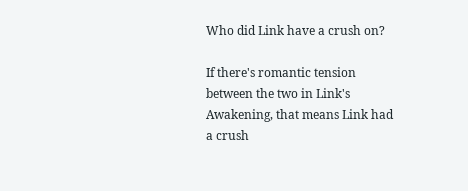Who did Link have a crush on?

If there's romantic tension between the two in Link's Awakening, that means Link had a crush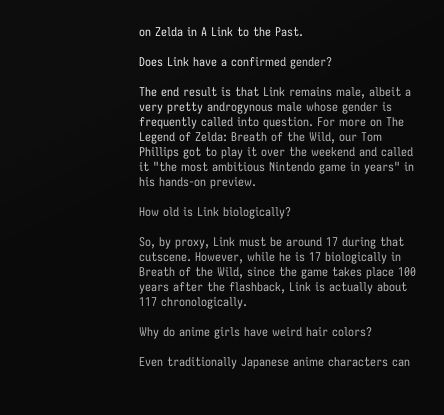on Zelda in A Link to the Past.

Does Link have a confirmed gender?

The end result is that Link remains male, albeit a very pretty androgynous male whose gender is frequently called into question. For more on The Legend of Zelda: Breath of the Wild, our Tom Phillips got to play it over the weekend and called it "the most ambitious Nintendo game in years" in his hands-on preview.

How old is Link biologically?

So, by proxy, Link must be around 17 during that cutscene. However, while he is 17 biologically in Breath of the Wild, since the game takes place 100 years after the flashback, Link is actually about 117 chronologically.

Why do anime girls have weird hair colors?

Even traditionally Japanese anime characters can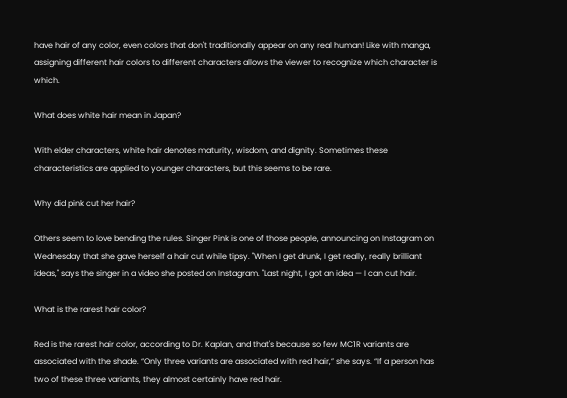have hair of any color, even colors that don't traditionally appear on any real human! Like with manga, assigning different hair colors to different characters allows the viewer to recognize which character is which.

What does white hair mean in Japan?

With elder characters, white hair denotes maturity, wisdom, and dignity. Sometimes these characteristics are applied to younger characters, but this seems to be rare.

Why did pink cut her hair?

Others seem to love bending the rules. Singer Pink is one of those people, announcing on Instagram on Wednesday that she gave herself a hair cut while tipsy. "When I get drunk, I get really, really brilliant ideas," says the singer in a video she posted on Instagram. "Last night, I got an idea — I can cut hair.

What is the rarest hair color?

Red is the rarest hair color, according to Dr. Kaplan, and that's because so few MC1R variants are associated with the shade. “Only three variants are associated with red hair,” she says. “If a person has two of these three variants, they almost certainly have red hair.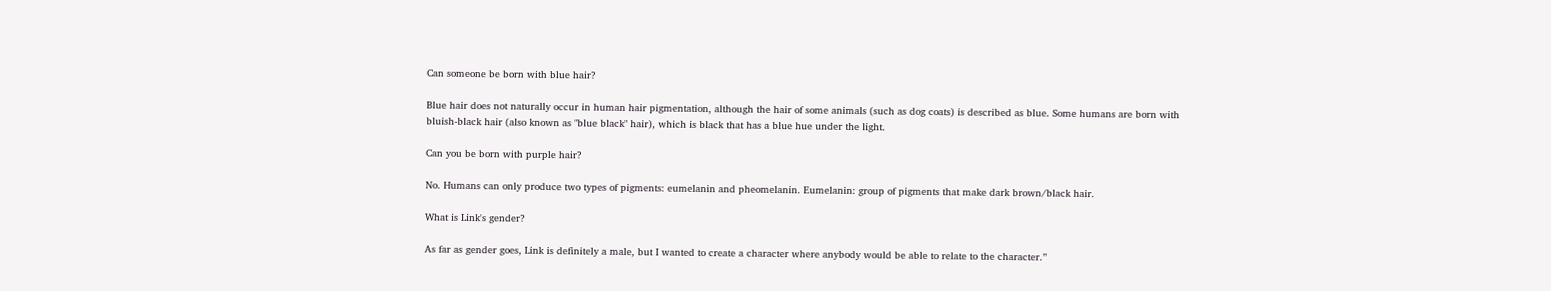Can someone be born with blue hair?

Blue hair does not naturally occur in human hair pigmentation, although the hair of some animals (such as dog coats) is described as blue. Some humans are born with bluish-black hair (also known as "blue black" hair), which is black that has a blue hue under the light.

Can you be born with purple hair?

No. Humans can only produce two types of pigments: eumelanin and pheomelanin. Eumelanin: group of pigments that make dark brown/black hair.

What is Link's gender?

As far as gender goes, Link is definitely a male, but I wanted to create a character where anybody would be able to relate to the character.”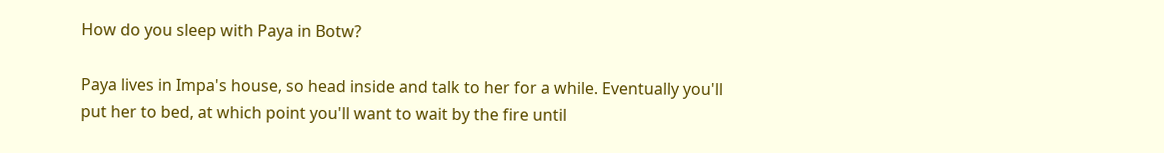How do you sleep with Paya in Botw?

Paya lives in Impa's house, so head inside and talk to her for a while. Eventually you'll put her to bed, at which point you'll want to wait by the fire until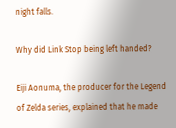night falls.

Why did Link Stop being left handed?

Eiji Aonuma, the producer for the Legend of Zelda series, explained that he made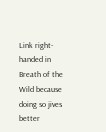Link right-handed in Breath of the Wild because doing so jives better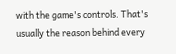with the game's controls. That's usually the reason behind every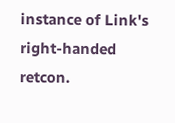instance of Link's right-handed retcon.